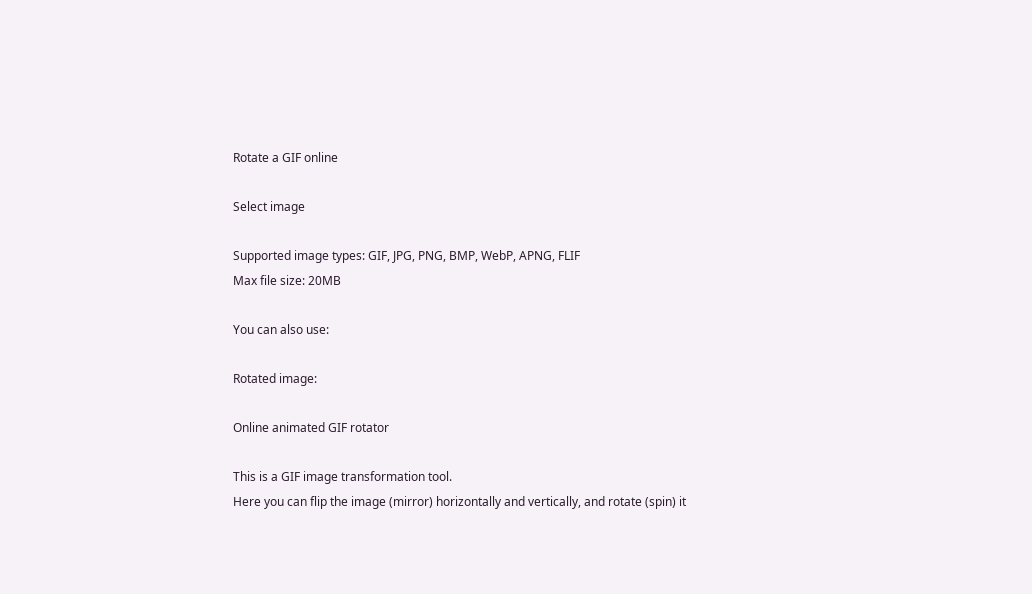Rotate a GIF online

Select image

Supported image types: GIF, JPG, PNG, BMP, WebP, APNG, FLIF
Max file size: 20MB

You can also use:

Rotated image:

Online animated GIF rotator

This is a GIF image transformation tool.
Here you can flip the image (mirror) horizontally and vertically, and rotate (spin) it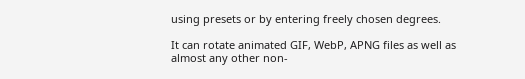using presets or by entering freely chosen degrees.

It can rotate animated GIF, WebP, APNG files as well as almost any other non-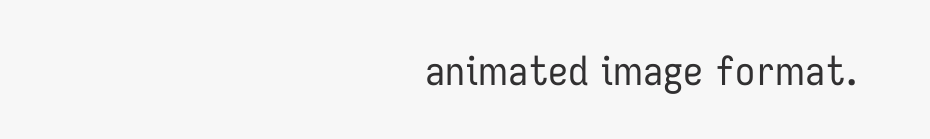animated image format.